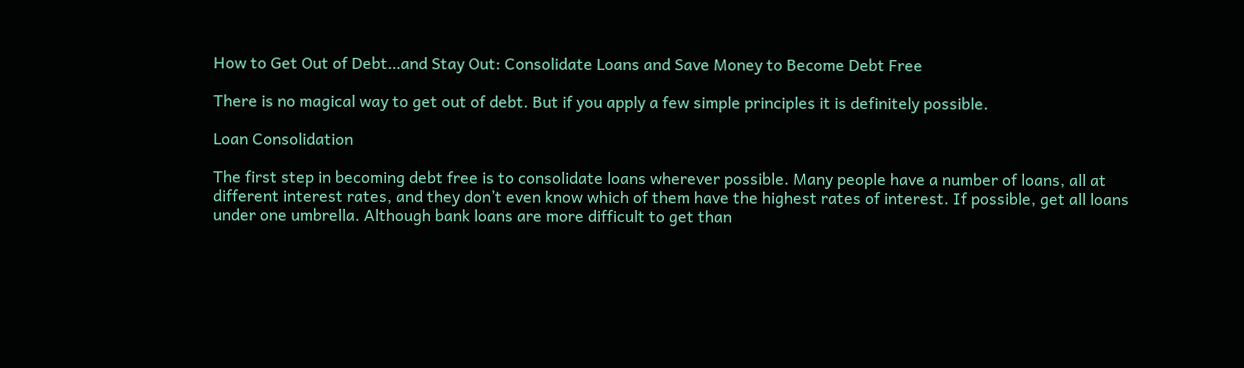How to Get Out of Debt…and Stay Out: Consolidate Loans and Save Money to Become Debt Free

There is no magical way to get out of debt. But if you apply a few simple principles it is definitely possible.

Loan Consolidation

The first step in becoming debt free is to consolidate loans wherever possible. Many people have a number of loans, all at different interest rates, and they don’t even know which of them have the highest rates of interest. If possible, get all loans under one umbrella. Although bank loans are more difficult to get than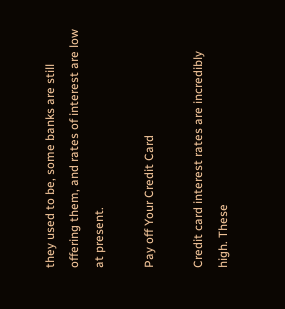they used to be, some banks are still offering them, and rates of interest are low at present.

Pay off Your Credit Card

Credit card interest rates are incredibly high. These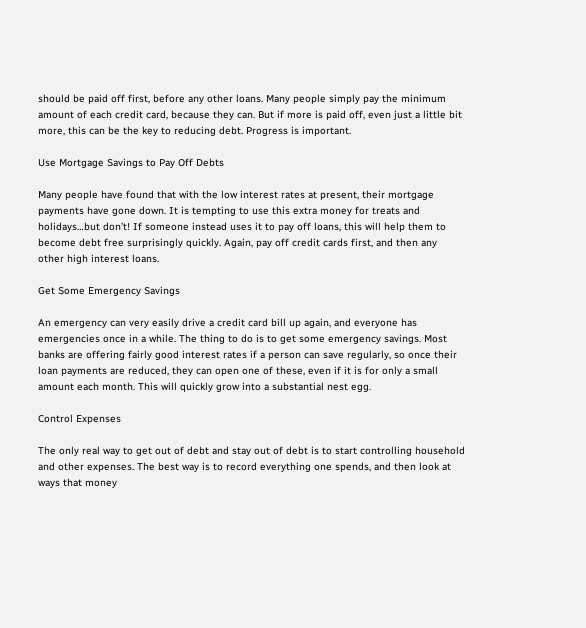should be paid off first, before any other loans. Many people simply pay the minimum amount of each credit card, because they can. But if more is paid off, even just a little bit more, this can be the key to reducing debt. Progress is important.

Use Mortgage Savings to Pay Off Debts

Many people have found that with the low interest rates at present, their mortgage payments have gone down. It is tempting to use this extra money for treats and holidays…but don’t! If someone instead uses it to pay off loans, this will help them to become debt free surprisingly quickly. Again, pay off credit cards first, and then any other high interest loans.

Get Some Emergency Savings

An emergency can very easily drive a credit card bill up again, and everyone has emergencies once in a while. The thing to do is to get some emergency savings. Most banks are offering fairly good interest rates if a person can save regularly, so once their loan payments are reduced, they can open one of these, even if it is for only a small amount each month. This will quickly grow into a substantial nest egg.

Control Expenses

The only real way to get out of debt and stay out of debt is to start controlling household and other expenses. The best way is to record everything one spends, and then look at ways that money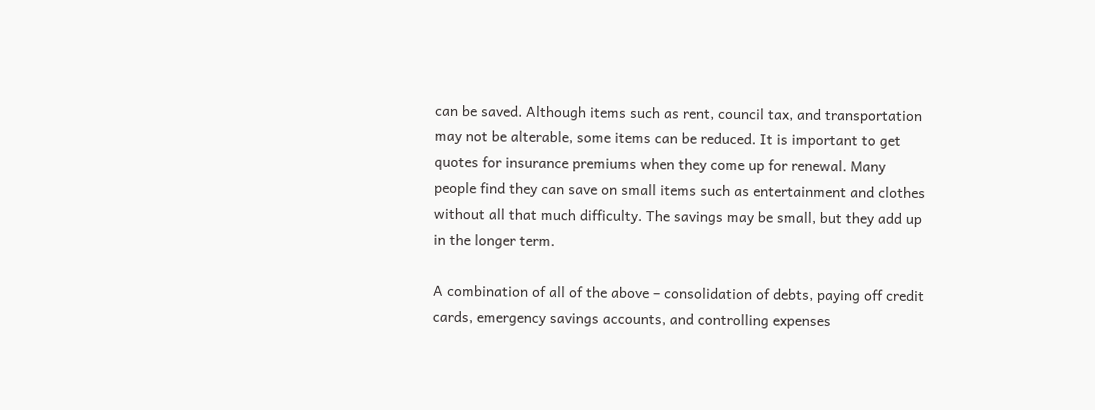can be saved. Although items such as rent, council tax, and transportation may not be alterable, some items can be reduced. It is important to get quotes for insurance premiums when they come up for renewal. Many people find they can save on small items such as entertainment and clothes without all that much difficulty. The savings may be small, but they add up in the longer term.

A combination of all of the above – consolidation of debts, paying off credit cards, emergency savings accounts, and controlling expenses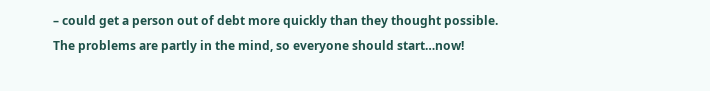– could get a person out of debt more quickly than they thought possible. The problems are partly in the mind, so everyone should start…now!